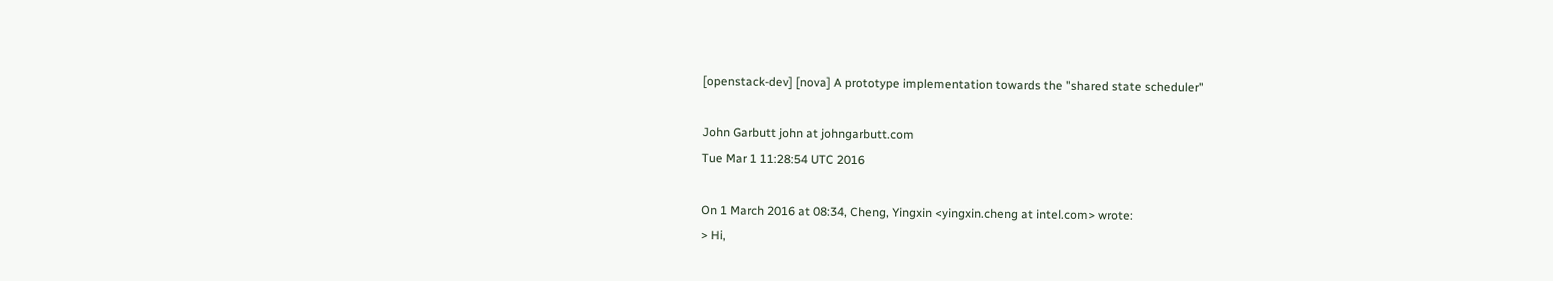[openstack-dev] [nova] A prototype implementation towards the "shared state scheduler"

John Garbutt john at johngarbutt.com
Tue Mar 1 11:28:54 UTC 2016

On 1 March 2016 at 08:34, Cheng, Yingxin <yingxin.cheng at intel.com> wrote:
> Hi,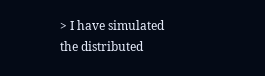> I have simulated the distributed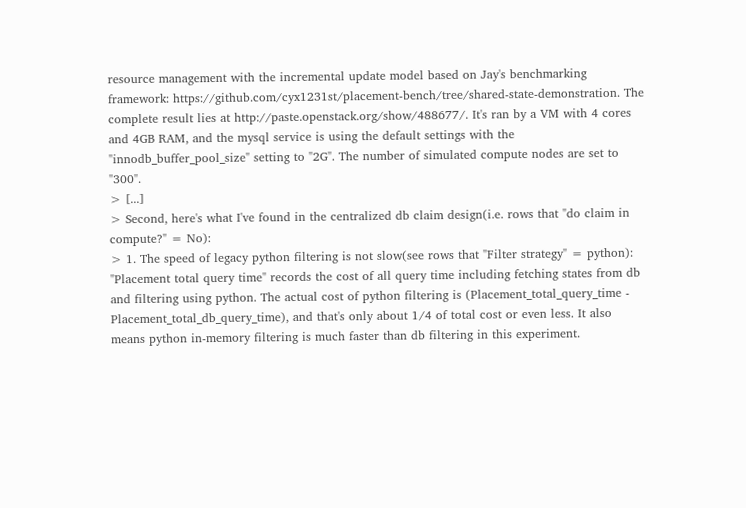resource management with the incremental update model based on Jay's benchmarking framework: https://github.com/cyx1231st/placement-bench/tree/shared-state-demonstration. The complete result lies at http://paste.openstack.org/show/488677/. It's ran by a VM with 4 cores and 4GB RAM, and the mysql service is using the default settings with the "innodb_buffer_pool_size" setting to "2G". The number of simulated compute nodes are set to "300".
> [...]
> Second, here's what I've found in the centralized db claim design(i.e. rows that "do claim in compute?" = No):
> 1. The speed of legacy python filtering is not slow(see rows that "Filter strategy" = python): "Placement total query time" records the cost of all query time including fetching states from db and filtering using python. The actual cost of python filtering is (Placement_total_query_time - Placement_total_db_query_time), and that's only about 1/4 of total cost or even less. It also means python in-memory filtering is much faster than db filtering in this experiment.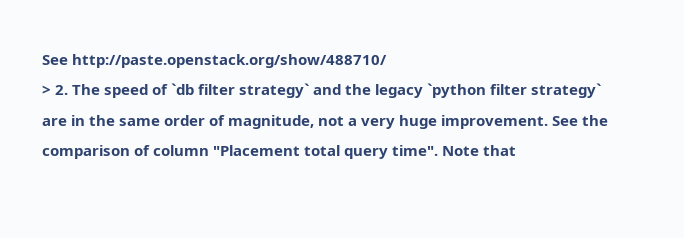See http://paste.openstack.org/show/488710/
> 2. The speed of `db filter strategy` and the legacy `python filter strategy` are in the same order of magnitude, not a very huge improvement. See the comparison of column "Placement total query time". Note that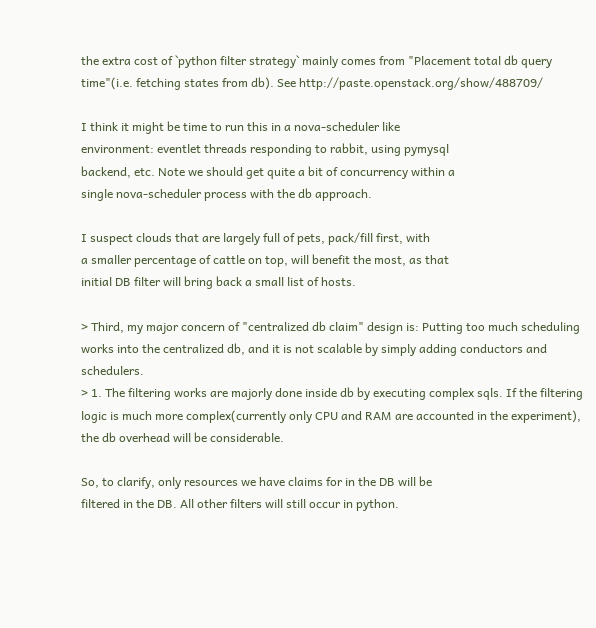the extra cost of `python filter strategy` mainly comes from "Placement total db query time"(i.e. fetching states from db). See http://paste.openstack.org/show/488709/

I think it might be time to run this in a nova-scheduler like
environment: eventlet threads responding to rabbit, using pymysql
backend, etc. Note we should get quite a bit of concurrency within a
single nova-scheduler process with the db approach.

I suspect clouds that are largely full of pets, pack/fill first, with
a smaller percentage of cattle on top, will benefit the most, as that
initial DB filter will bring back a small list of hosts.

> Third, my major concern of "centralized db claim" design is: Putting too much scheduling works into the centralized db, and it is not scalable by simply adding conductors and schedulers.
> 1. The filtering works are majorly done inside db by executing complex sqls. If the filtering logic is much more complex(currently only CPU and RAM are accounted in the experiment), the db overhead will be considerable.

So, to clarify, only resources we have claims for in the DB will be
filtered in the DB. All other filters will still occur in python.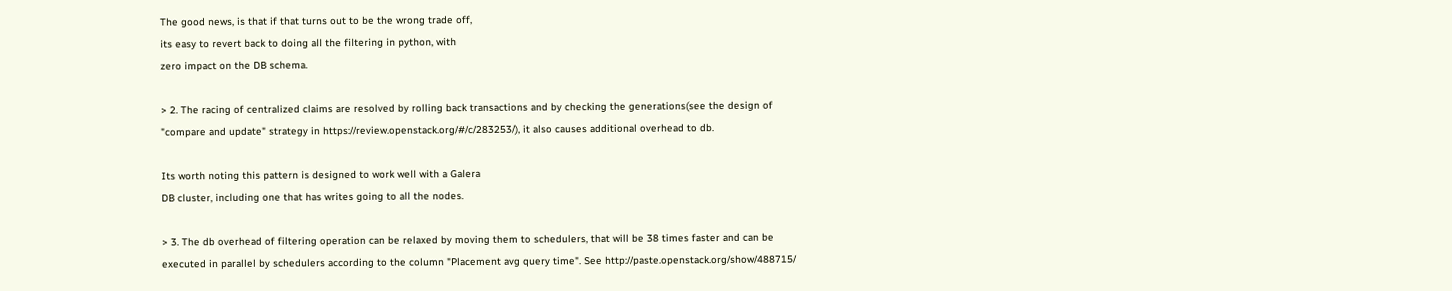The good news, is that if that turns out to be the wrong trade off,
its easy to revert back to doing all the filtering in python, with
zero impact on the DB schema.

> 2. The racing of centralized claims are resolved by rolling back transactions and by checking the generations(see the design of "compare and update" strategy in https://review.openstack.org/#/c/283253/), it also causes additional overhead to db.

Its worth noting this pattern is designed to work well with a Galera
DB cluster, including one that has writes going to all the nodes.

> 3. The db overhead of filtering operation can be relaxed by moving them to schedulers, that will be 38 times faster and can be executed in parallel by schedulers according to the column "Placement avg query time". See http://paste.openstack.org/show/488715/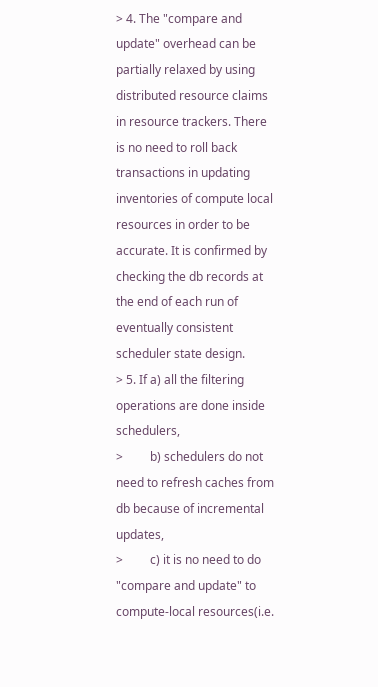> 4. The "compare and update" overhead can be partially relaxed by using distributed resource claims in resource trackers. There is no need to roll back transactions in updating inventories of compute local resources in order to be accurate. It is confirmed by checking the db records at the end of each run of eventually consistent scheduler state design.
> 5. If a) all the filtering operations are done inside schedulers,
>         b) schedulers do not need to refresh caches from db because of incremental updates,
>         c) it is no need to do "compare and update" to compute-local resources(i.e.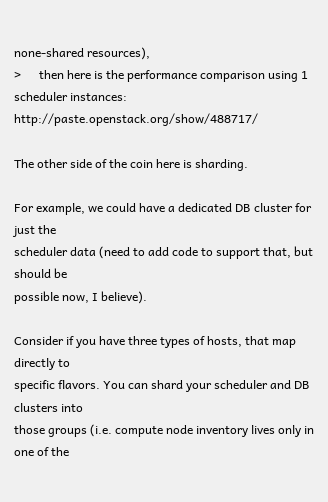none-shared resources),
>      then here is the performance comparison using 1 scheduler instances: http://paste.openstack.org/show/488717/

The other side of the coin here is sharding.

For example, we could have a dedicated DB cluster for just the
scheduler data (need to add code to support that, but should be
possible now, I believe).

Consider if you have three types of hosts, that map directly to
specific flavors. You can shard your scheduler and DB clusters into
those groups (i.e. compute node inventory lives only in one of the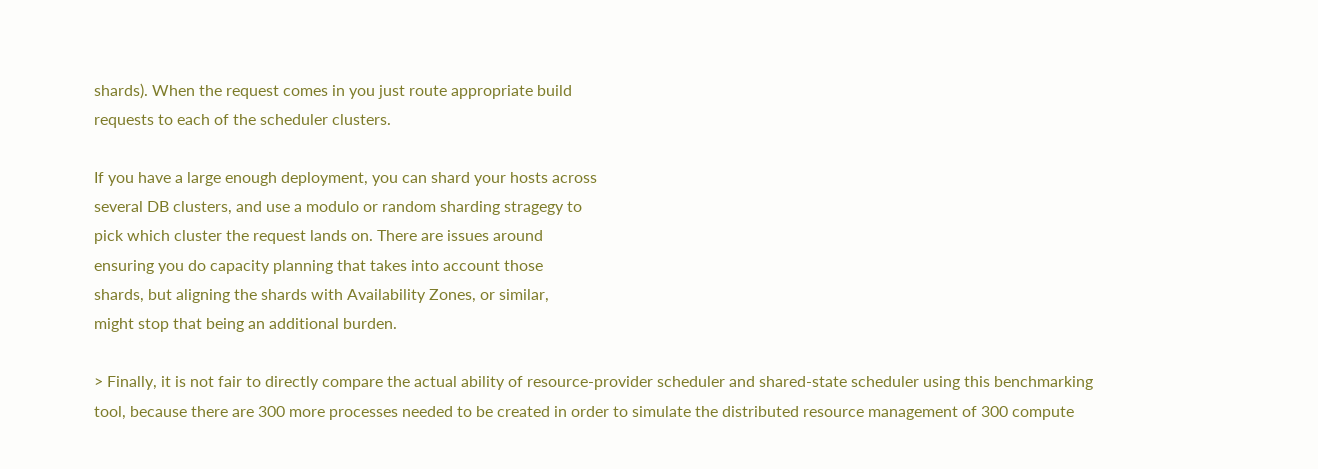shards). When the request comes in you just route appropriate build
requests to each of the scheduler clusters.

If you have a large enough deployment, you can shard your hosts across
several DB clusters, and use a modulo or random sharding stragegy to
pick which cluster the request lands on. There are issues around
ensuring you do capacity planning that takes into account those
shards, but aligning the shards with Availability Zones, or similar,
might stop that being an additional burden.

> Finally, it is not fair to directly compare the actual ability of resource-provider scheduler and shared-state scheduler using this benchmarking tool, because there are 300 more processes needed to be created in order to simulate the distributed resource management of 300 compute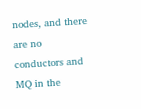nodes, and there are no conductors and MQ in the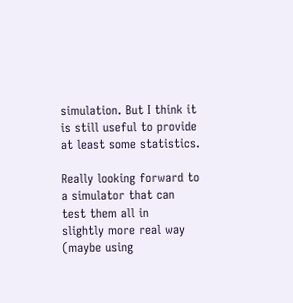simulation. But I think it is still useful to provide at least some statistics.

Really looking forward to a simulator that can test them all in
slightly more real way (maybe using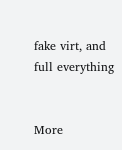fake virt, and full everything


More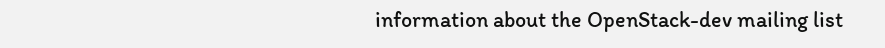information about the OpenStack-dev mailing list